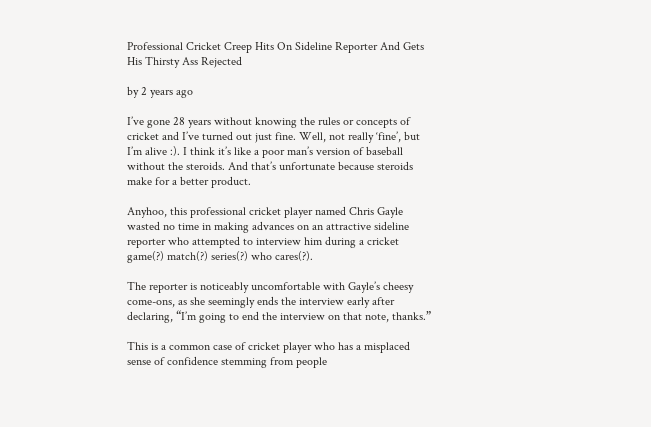Professional Cricket Creep Hits On Sideline Reporter And Gets His Thirsty Ass Rejected

by 2 years ago

I’ve gone 28 years without knowing the rules or concepts of cricket and I’ve turned out just fine. Well, not really ‘fine’, but I’m alive :). I think it’s like a poor man’s version of baseball without the steroids. And that’s unfortunate because steroids make for a better product.

Anyhoo, this professional cricket player named Chris Gayle wasted no time in making advances on an attractive sideline reporter who attempted to interview him during a cricket game(?) match(?) series(?) who cares(?).

The reporter is noticeably uncomfortable with Gayle’s cheesy come-ons, as she seemingly ends the interview early after declaring, “I’m going to end the interview on that note, thanks.”

This is a common case of cricket player who has a misplaced sense of confidence stemming from people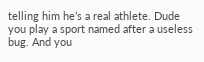telling him he’s a real athlete. Dude you play a sport named after a useless bug. And you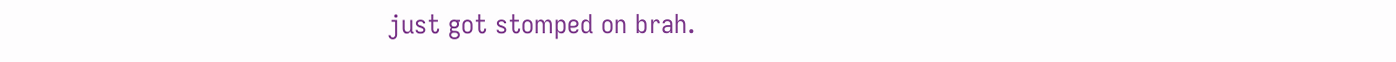just got stomped on brah.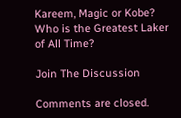Kareem, Magic or Kobe? Who is the Greatest Laker of All Time?

Join The Discussion

Comments are closed.